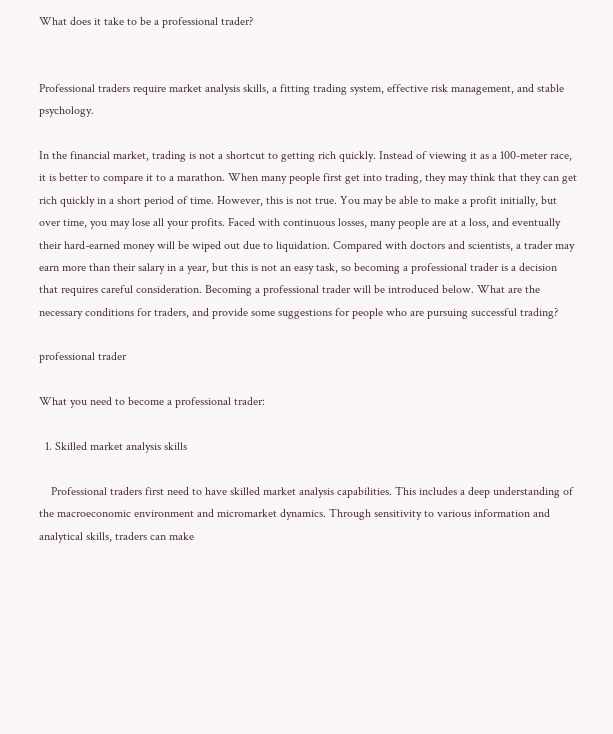What does it take to be a professional trader?


Professional traders require market analysis skills, a fitting trading system, effective risk management, and stable psychology.

In the financial market, trading is not a shortcut to getting rich quickly. Instead of viewing it as a 100-meter race, it is better to compare it to a marathon. When many people first get into trading, they may think that they can get rich quickly in a short period of time. However, this is not true. You may be able to make a profit initially, but over time, you may lose all your profits. Faced with continuous losses, many people are at a loss, and eventually their hard-earned money will be wiped out due to liquidation. Compared with doctors and scientists, a trader may earn more than their salary in a year, but this is not an easy task, so becoming a professional trader is a decision that requires careful consideration. Becoming a professional trader will be introduced below. What are the necessary conditions for traders, and provide some suggestions for people who are pursuing successful trading?

professional trader

What you need to become a professional trader:

  1. Skilled market analysis skills

    Professional traders first need to have skilled market analysis capabilities. This includes a deep understanding of the macroeconomic environment and micromarket dynamics. Through sensitivity to various information and analytical skills, traders can make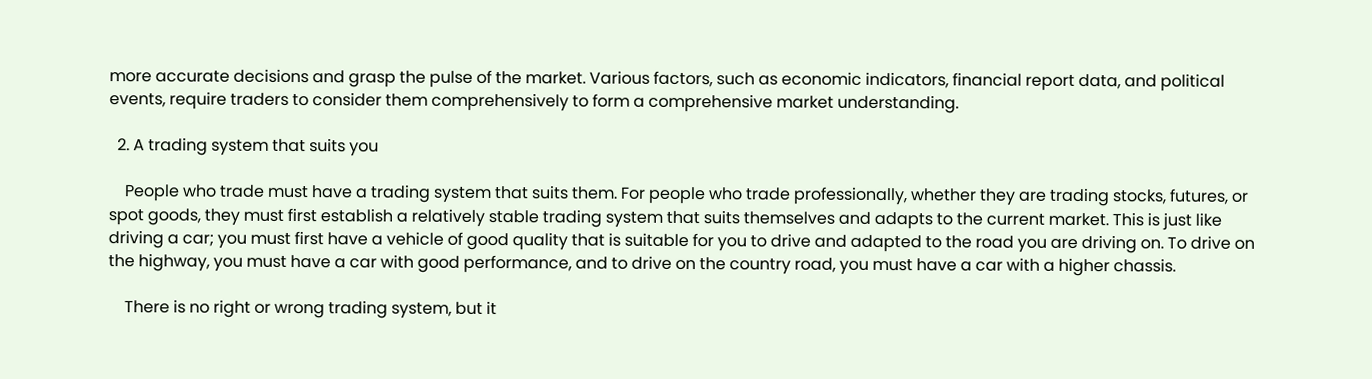more accurate decisions and grasp the pulse of the market. Various factors, such as economic indicators, financial report data, and political events, require traders to consider them comprehensively to form a comprehensive market understanding.

  2. A trading system that suits you

    People who trade must have a trading system that suits them. For people who trade professionally, whether they are trading stocks, futures, or spot goods, they must first establish a relatively stable trading system that suits themselves and adapts to the current market. This is just like driving a car; you must first have a vehicle of good quality that is suitable for you to drive and adapted to the road you are driving on. To drive on the highway, you must have a car with good performance, and to drive on the country road, you must have a car with a higher chassis.

    There is no right or wrong trading system, but it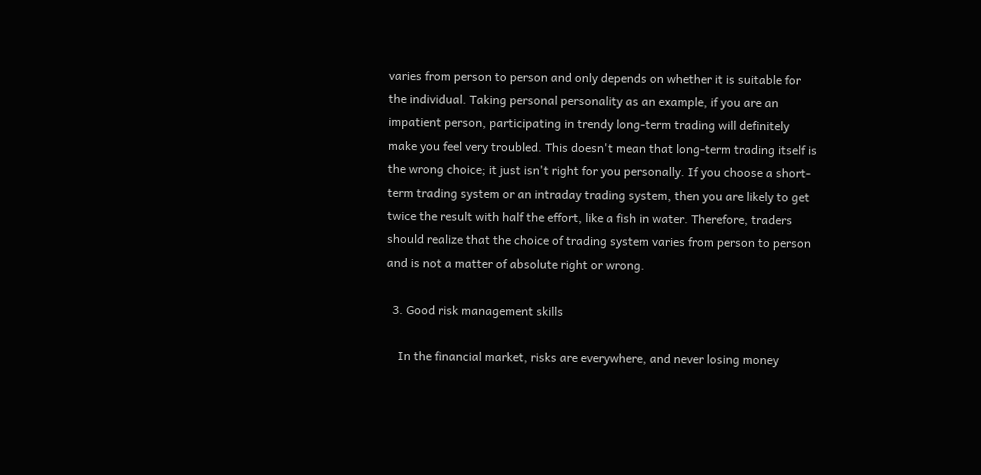varies from person to person and only depends on whether it is suitable for the individual. Taking personal personality as an example, if you are an impatient person, participating in trendy long-term trading will definitely make you feel very troubled. This doesn't mean that long-term trading itself is the wrong choice; it just isn't right for you personally. If you choose a short-term trading system or an intraday trading system, then you are likely to get twice the result with half the effort, like a fish in water. Therefore, traders should realize that the choice of trading system varies from person to person and is not a matter of absolute right or wrong.

  3. Good risk management skills

    In the financial market, risks are everywhere, and never losing money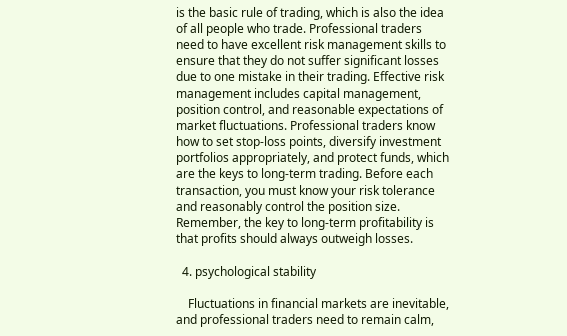is the basic rule of trading, which is also the idea of all people who trade. Professional traders need to have excellent risk management skills to ensure that they do not suffer significant losses due to one mistake in their trading. Effective risk management includes capital management, position control, and reasonable expectations of market fluctuations. Professional traders know how to set stop-loss points, diversify investment portfolios appropriately, and protect funds, which are the keys to long-term trading. Before each transaction, you must know your risk tolerance and reasonably control the position size. Remember, the key to long-term profitability is that profits should always outweigh losses.

  4. psychological stability

    Fluctuations in financial markets are inevitable, and professional traders need to remain calm,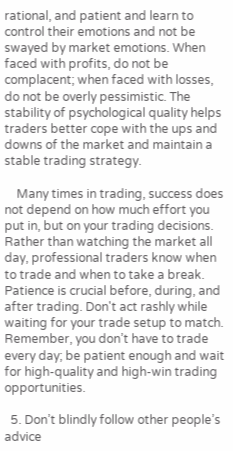rational, and patient and learn to control their emotions and not be swayed by market emotions. When faced with profits, do not be complacent; when faced with losses, do not be overly pessimistic. The stability of psychological quality helps traders better cope with the ups and downs of the market and maintain a stable trading strategy.

    Many times in trading, success does not depend on how much effort you put in, but on your trading decisions. Rather than watching the market all day, professional traders know when to trade and when to take a break. Patience is crucial before, during, and after trading. Don't act rashly while waiting for your trade setup to match. Remember, you don’t have to trade every day; be patient enough and wait for high-quality and high-win trading opportunities.

  5. Don’t blindly follow other people’s advice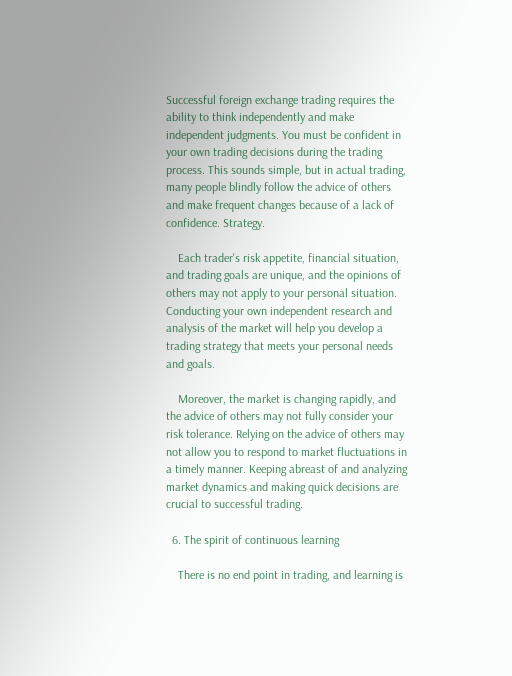Successful foreign exchange trading requires the ability to think independently and make independent judgments. You must be confident in your own trading decisions during the trading process. This sounds simple, but in actual trading, many people blindly follow the advice of others and make frequent changes because of a lack of confidence. Strategy.

    Each trader's risk appetite, financial situation, and trading goals are unique, and the opinions of others may not apply to your personal situation. Conducting your own independent research and analysis of the market will help you develop a trading strategy that meets your personal needs and goals.

    Moreover, the market is changing rapidly, and the advice of others may not fully consider your risk tolerance. Relying on the advice of others may not allow you to respond to market fluctuations in a timely manner. Keeping abreast of and analyzing market dynamics and making quick decisions are crucial to successful trading.

  6. The spirit of continuous learning

    There is no end point in trading, and learning is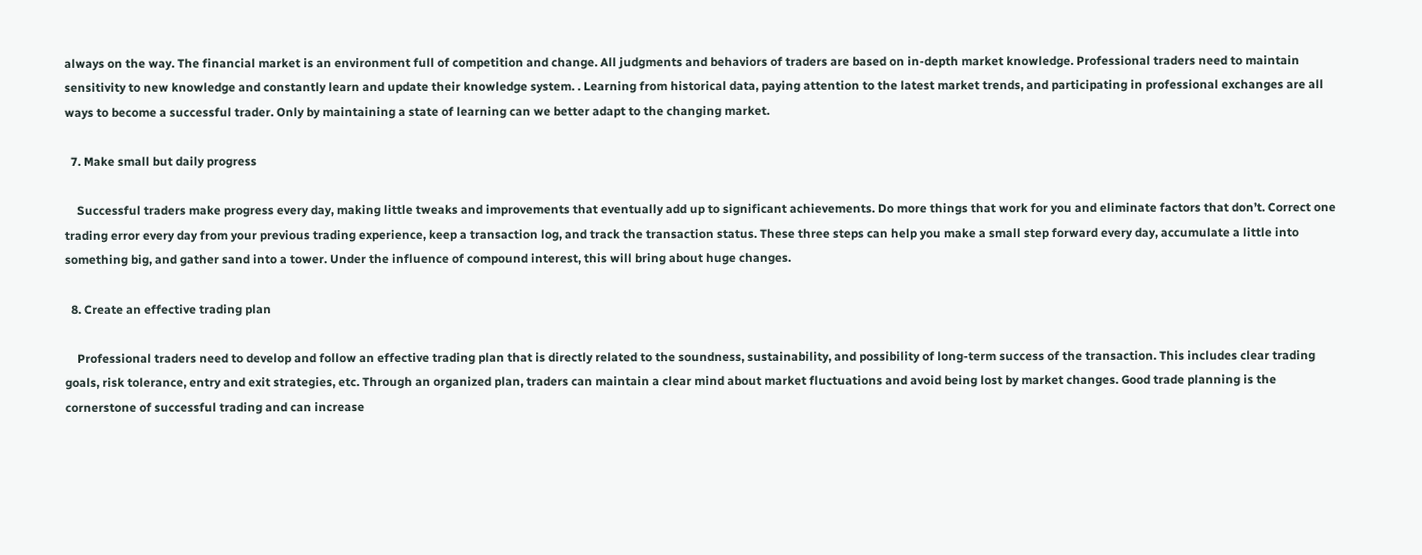always on the way. The financial market is an environment full of competition and change. All judgments and behaviors of traders are based on in-depth market knowledge. Professional traders need to maintain sensitivity to new knowledge and constantly learn and update their knowledge system. . Learning from historical data, paying attention to the latest market trends, and participating in professional exchanges are all ways to become a successful trader. Only by maintaining a state of learning can we better adapt to the changing market.

  7. Make small but daily progress

    Successful traders make progress every day, making little tweaks and improvements that eventually add up to significant achievements. Do more things that work for you and eliminate factors that don’t. Correct one trading error every day from your previous trading experience, keep a transaction log, and track the transaction status. These three steps can help you make a small step forward every day, accumulate a little into something big, and gather sand into a tower. Under the influence of compound interest, this will bring about huge changes.

  8. Create an effective trading plan

    Professional traders need to develop and follow an effective trading plan that is directly related to the soundness, sustainability, and possibility of long-term success of the transaction. This includes clear trading goals, risk tolerance, entry and exit strategies, etc. Through an organized plan, traders can maintain a clear mind about market fluctuations and avoid being lost by market changes. Good trade planning is the cornerstone of successful trading and can increase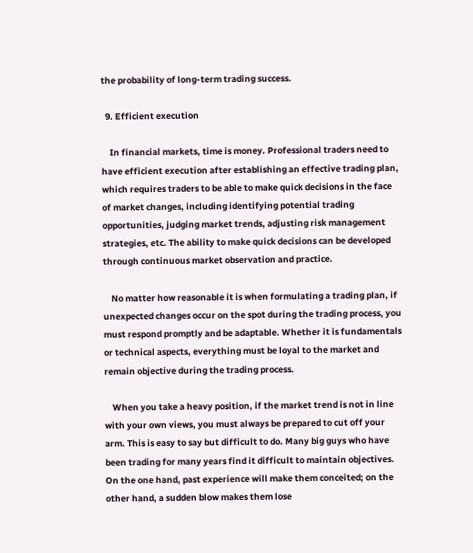the probability of long-term trading success.

  9. Efficient execution

    In financial markets, time is money. Professional traders need to have efficient execution after establishing an effective trading plan, which requires traders to be able to make quick decisions in the face of market changes, including identifying potential trading opportunities, judging market trends, adjusting risk management strategies, etc. The ability to make quick decisions can be developed through continuous market observation and practice.

    No matter how reasonable it is when formulating a trading plan, if unexpected changes occur on the spot during the trading process, you must respond promptly and be adaptable. Whether it is fundamentals or technical aspects, everything must be loyal to the market and remain objective during the trading process.

    When you take a heavy position, if the market trend is not in line with your own views, you must always be prepared to cut off your arm. This is easy to say but difficult to do. Many big guys who have been trading for many years find it difficult to maintain objectives. On the one hand, past experience will make them conceited; on the other hand, a sudden blow makes them lose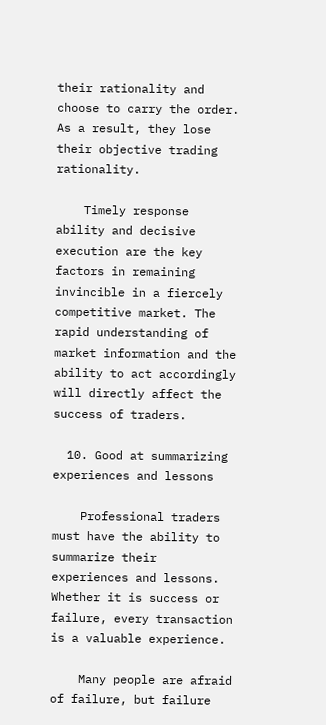their rationality and choose to carry the order. As a result, they lose their objective trading rationality.

    Timely response ability and decisive execution are the key factors in remaining invincible in a fiercely competitive market. The rapid understanding of market information and the ability to act accordingly will directly affect the success of traders.

  10. Good at summarizing experiences and lessons

    Professional traders must have the ability to summarize their experiences and lessons. Whether it is success or failure, every transaction is a valuable experience.

    Many people are afraid of failure, but failure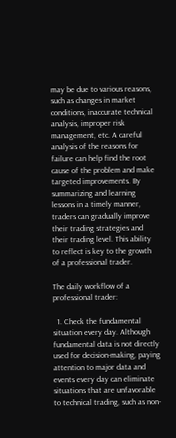may be due to various reasons, such as changes in market conditions, inaccurate technical analysis, improper risk management, etc. A careful analysis of the reasons for failure can help find the root cause of the problem and make targeted improvements. By summarizing and learning lessons in a timely manner, traders can gradually improve their trading strategies and their trading level. This ability to reflect is key to the growth of a professional trader.

The daily workflow of a professional trader:

  1. Check the fundamental situation every day. Although fundamental data is not directly used for decision-making, paying attention to major data and events every day can eliminate situations that are unfavorable to technical trading, such as non-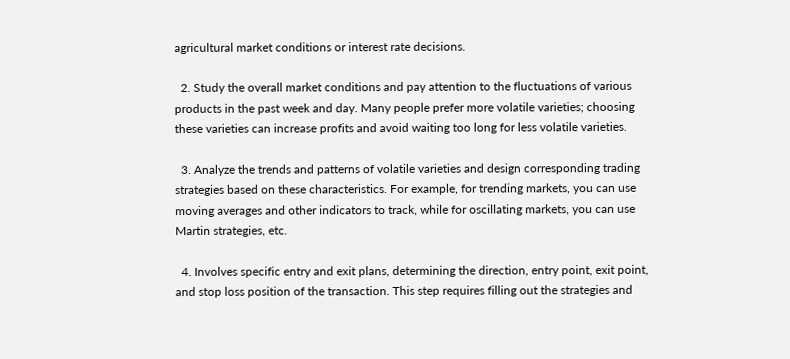agricultural market conditions or interest rate decisions.

  2. Study the overall market conditions and pay attention to the fluctuations of various products in the past week and day. Many people prefer more volatile varieties; choosing these varieties can increase profits and avoid waiting too long for less volatile varieties.

  3. Analyze the trends and patterns of volatile varieties and design corresponding trading strategies based on these characteristics. For example, for trending markets, you can use moving averages and other indicators to track, while for oscillating markets, you can use Martin strategies, etc.

  4. Involves specific entry and exit plans, determining the direction, entry point, exit point, and stop loss position of the transaction. This step requires filling out the strategies and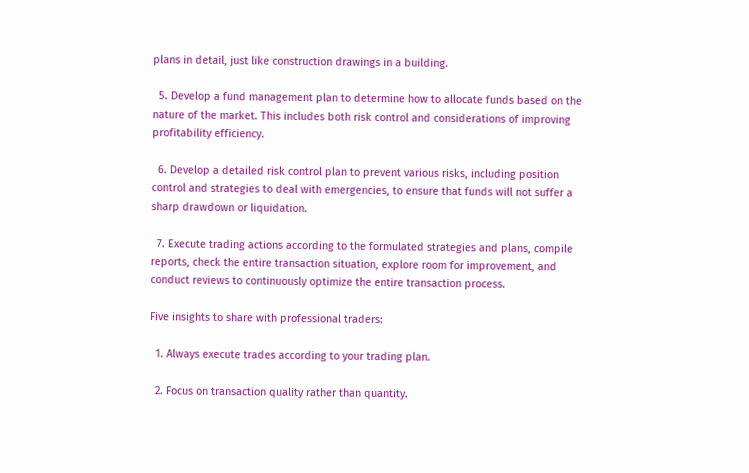plans in detail, just like construction drawings in a building.

  5. Develop a fund management plan to determine how to allocate funds based on the nature of the market. This includes both risk control and considerations of improving profitability efficiency.

  6. Develop a detailed risk control plan to prevent various risks, including position control and strategies to deal with emergencies, to ensure that funds will not suffer a sharp drawdown or liquidation.

  7. Execute trading actions according to the formulated strategies and plans, compile reports, check the entire transaction situation, explore room for improvement, and conduct reviews to continuously optimize the entire transaction process.

Five insights to share with professional traders:

  1. Always execute trades according to your trading plan.

  2. Focus on transaction quality rather than quantity.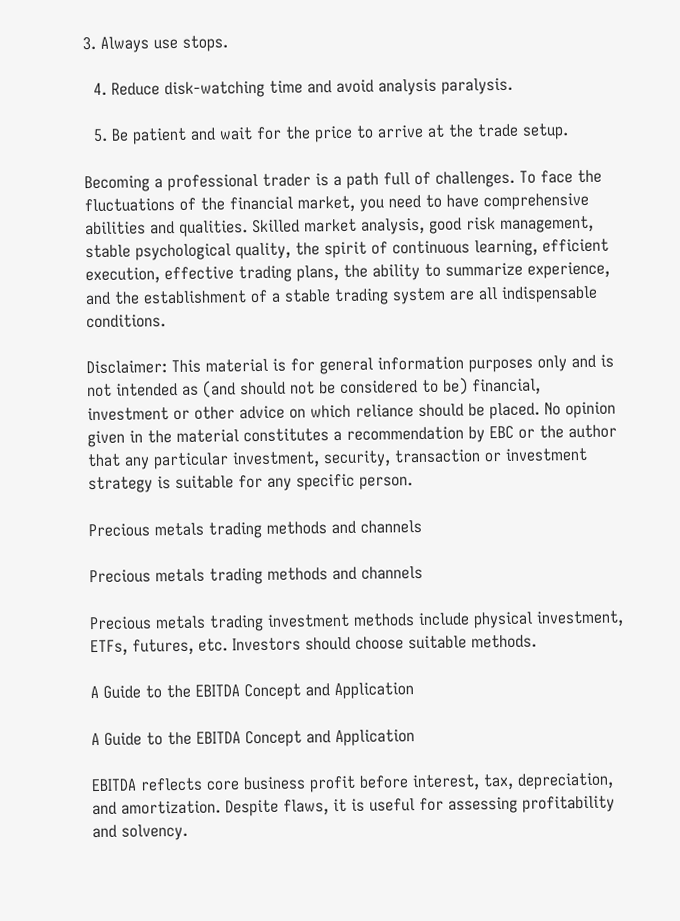3. Always use stops.

  4. Reduce disk-watching time and avoid analysis paralysis.

  5. Be patient and wait for the price to arrive at the trade setup.

Becoming a professional trader is a path full of challenges. To face the fluctuations of the financial market, you need to have comprehensive abilities and qualities. Skilled market analysis, good risk management, stable psychological quality, the spirit of continuous learning, efficient execution, effective trading plans, the ability to summarize experience, and the establishment of a stable trading system are all indispensable conditions.

Disclaimer: This material is for general information purposes only and is not intended as (and should not be considered to be) financial, investment or other advice on which reliance should be placed. No opinion given in the material constitutes a recommendation by EBC or the author that any particular investment, security, transaction or investment strategy is suitable for any specific person.

Precious metals trading methods and channels

Precious metals trading methods and channels

Precious metals trading investment methods include physical investment, ETFs, futures, etc. Investors should choose suitable methods.

A Guide to the EBITDA Concept and Application

A Guide to the EBITDA Concept and Application

EBITDA reflects core business profit before interest, tax, depreciation, and amortization. Despite flaws, it is useful for assessing profitability and solvency.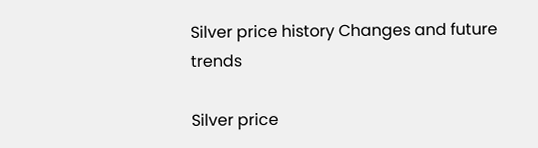Silver price history Changes and future trends

Silver price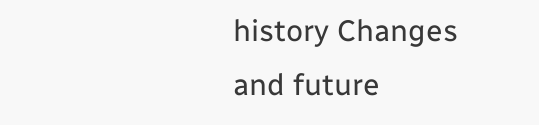history Changes and future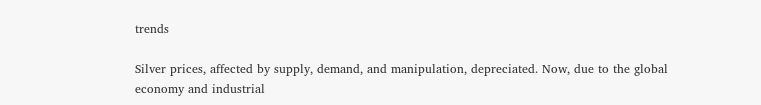trends

Silver prices, affected by supply, demand, and manipulation, depreciated. Now, due to the global economy and industrial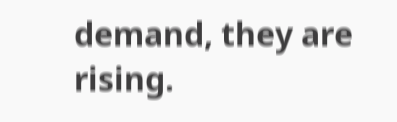demand, they are rising.